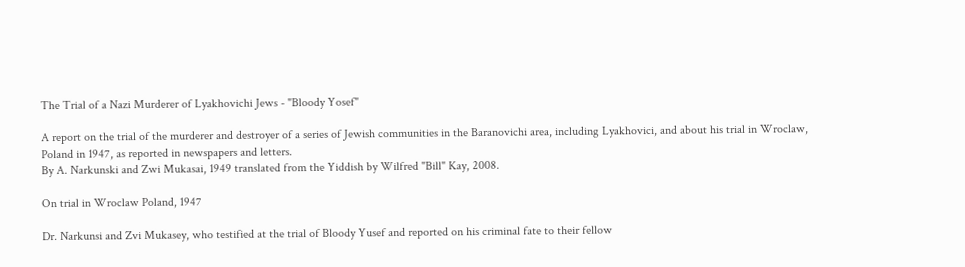The Trial of a Nazi Murderer of Lyakhovichi Jews - "Bloody Yosef"

A report on the trial of the murderer and destroyer of a series of Jewish communities in the Baranovichi area, including Lyakhovici, and about his trial in Wroclaw, Poland in 1947, as reported in newspapers and letters.
By A. Narkunski and Zwi Mukasai, 1949 translated from the Yiddish by Wilfred "Bill" Kay, 2008.

On trial in Wroclaw Poland, 1947

Dr. Narkunsi and Zvi Mukasey, who testified at the trial of Bloody Yusef and reported on his criminal fate to their fellow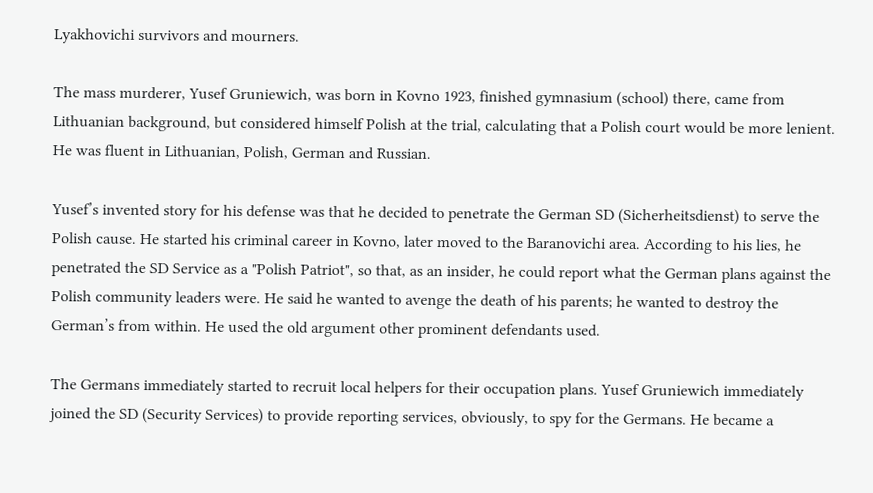Lyakhovichi survivors and mourners.

The mass murderer, Yusef Gruniewich, was born in Kovno 1923, finished gymnasium (school) there, came from Lithuanian background, but considered himself Polish at the trial, calculating that a Polish court would be more lenient. He was fluent in Lithuanian, Polish, German and Russian.

Yusef’s invented story for his defense was that he decided to penetrate the German SD (Sicherheitsdienst) to serve the Polish cause. He started his criminal career in Kovno, later moved to the Baranovichi area. According to his lies, he penetrated the SD Service as a "Polish Patriot", so that, as an insider, he could report what the German plans against the Polish community leaders were. He said he wanted to avenge the death of his parents; he wanted to destroy the German’s from within. He used the old argument other prominent defendants used.

The Germans immediately started to recruit local helpers for their occupation plans. Yusef Gruniewich immediately joined the SD (Security Services) to provide reporting services, obviously, to spy for the Germans. He became a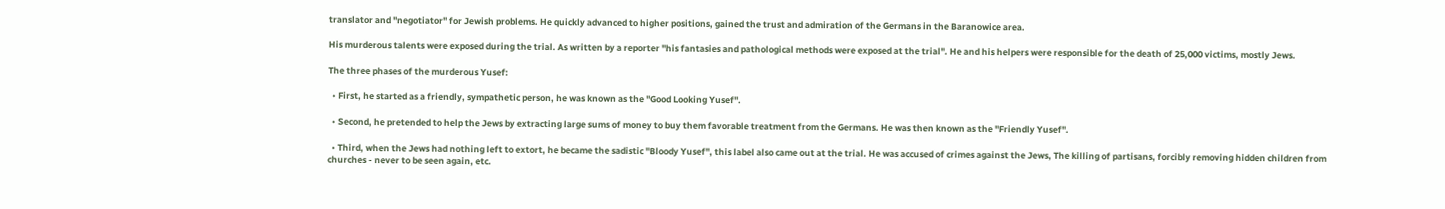translator and "negotiator" for Jewish problems. He quickly advanced to higher positions, gained the trust and admiration of the Germans in the Baranowice area.

His murderous talents were exposed during the trial. As written by a reporter "his fantasies and pathological methods were exposed at the trial". He and his helpers were responsible for the death of 25,000 victims, mostly Jews.

The three phases of the murderous Yusef:

  • First, he started as a friendly, sympathetic person, he was known as the "Good Looking Yusef".

  • Second, he pretended to help the Jews by extracting large sums of money to buy them favorable treatment from the Germans. He was then known as the "Friendly Yusef".

  • Third, when the Jews had nothing left to extort, he became the sadistic "Bloody Yusef", this label also came out at the trial. He was accused of crimes against the Jews, The killing of partisans, forcibly removing hidden children from churches - never to be seen again, etc.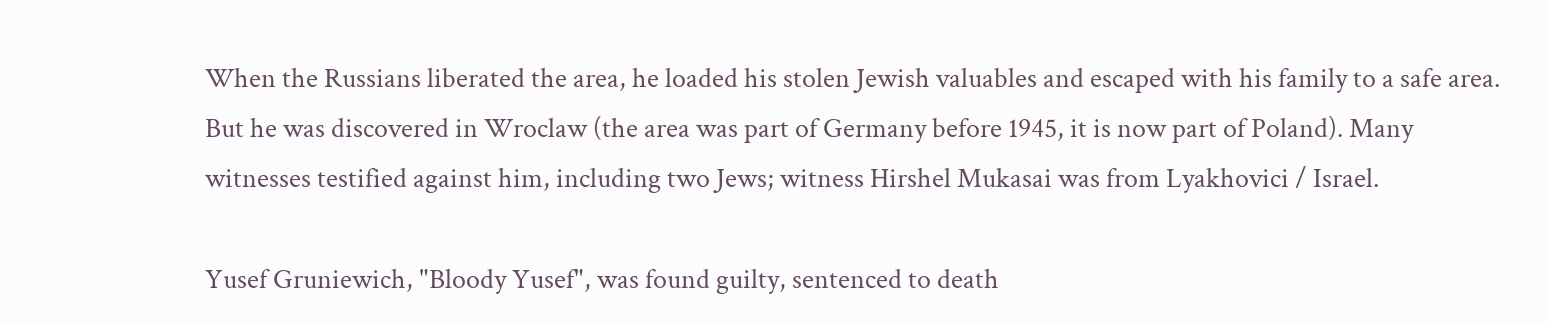When the Russians liberated the area, he loaded his stolen Jewish valuables and escaped with his family to a safe area. But he was discovered in Wroclaw (the area was part of Germany before 1945, it is now part of Poland). Many witnesses testified against him, including two Jews; witness Hirshel Mukasai was from Lyakhovici / Israel.

Yusef Gruniewich, "Bloody Yusef", was found guilty, sentenced to death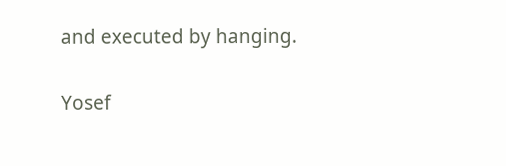and executed by hanging.

Yosef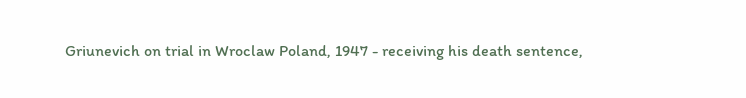Griunevich on trial in Wroclaw Poland, 1947 - receiving his death sentence,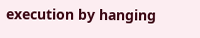execution by hanging